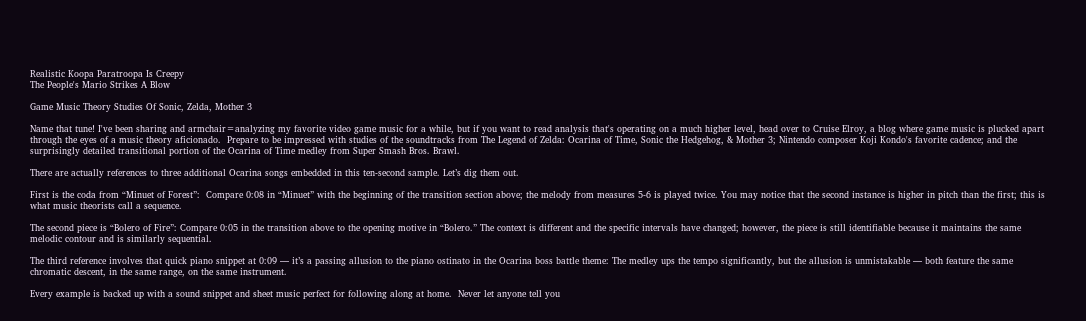Realistic Koopa Paratroopa Is Creepy
The People's Mario Strikes A Blow

Game Music Theory Studies Of Sonic, Zelda, Mother 3

Name that tune! I've been sharing and armchair=analyzing my favorite video game music for a while, but if you want to read analysis that's operating on a much higher level, head over to Cruise Elroy, a blog where game music is plucked apart through the eyes of a music theory aficionado.  Prepare to be impressed with studies of the soundtracks from The Legend of Zelda: Ocarina of Time, Sonic the Hedgehog, & Mother 3; Nintendo composer Koji Kondo's favorite cadence; and the surprisingly detailed transitional portion of the Ocarina of Time medley from Super Smash Bros. Brawl.

There are actually references to three additional Ocarina songs embedded in this ten-second sample. Let’s dig them out.

First is the coda from “Minuet of Forest”:  Compare 0:08 in “Minuet” with the beginning of the transition section above; the melody from measures 5-6 is played twice. You may notice that the second instance is higher in pitch than the first; this is what music theorists call a sequence.

The second piece is “Bolero of Fire”: Compare 0:05 in the transition above to the opening motive in “Bolero.” The context is different and the specific intervals have changed; however, the piece is still identifiable because it maintains the same melodic contour and is similarly sequential.

The third reference involves that quick piano snippet at 0:09 — it’s a passing allusion to the piano ostinato in the Ocarina boss battle theme: The medley ups the tempo significantly, but the allusion is unmistakable — both feature the same chromatic descent, in the same range, on the same instrument.

Every example is backed up with a sound snippet and sheet music perfect for following along at home.  Never let anyone tell you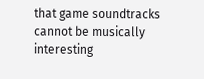that game soundtracks cannot be musically interesting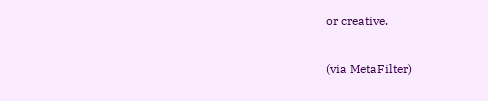or creative.

(via MetaFilter)